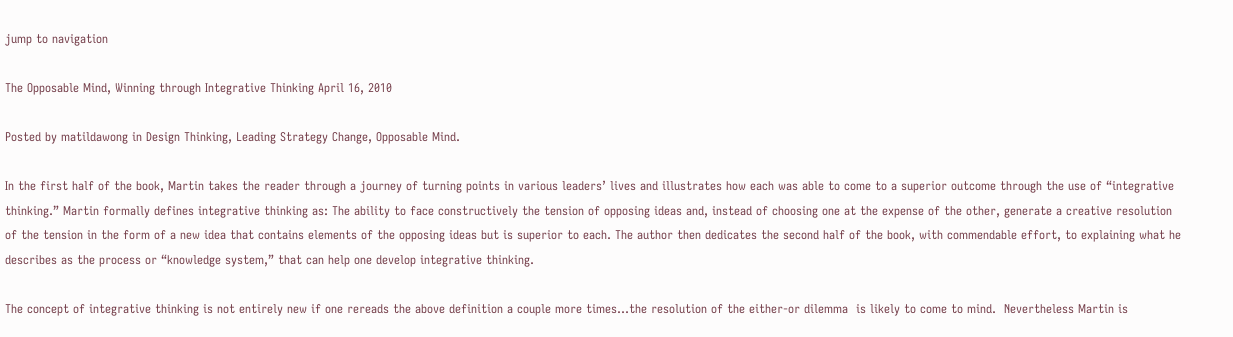jump to navigation

The Opposable Mind, Winning through Integrative Thinking April 16, 2010

Posted by matildawong in Design Thinking, Leading Strategy Change, Opposable Mind.

In the first half of the book, Martin takes the reader through a journey of turning points in various leaders’ lives and illustrates how each was able to come to a superior outcome through the use of “integrative thinking.” Martin formally defines integrative thinking as: The ability to face constructively the tension of opposing ideas and, instead of choosing one at the expense of the other, generate a creative resolution of the tension in the form of a new idea that contains elements of the opposing ideas but is superior to each. The author then dedicates the second half of the book, with commendable effort, to explaining what he describes as the process or “knowledge system,” that can help one develop integrative thinking.

The concept of integrative thinking is not entirely new if one rereads the above definition a couple more times…the resolution of the either-or dilemma  is likely to come to mind.  Nevertheless Martin is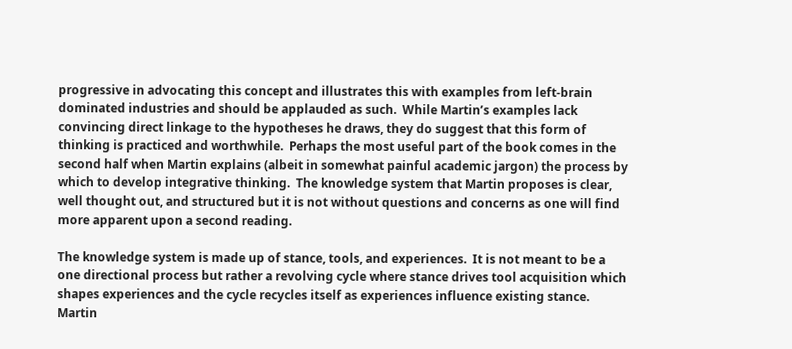progressive in advocating this concept and illustrates this with examples from left-brain dominated industries and should be applauded as such.  While Martin’s examples lack convincing direct linkage to the hypotheses he draws, they do suggest that this form of thinking is practiced and worthwhile.  Perhaps the most useful part of the book comes in the second half when Martin explains (albeit in somewhat painful academic jargon) the process by which to develop integrative thinking.  The knowledge system that Martin proposes is clear, well thought out, and structured but it is not without questions and concerns as one will find more apparent upon a second reading.

The knowledge system is made up of stance, tools, and experiences.  It is not meant to be a one directional process but rather a revolving cycle where stance drives tool acquisition which shapes experiences and the cycle recycles itself as experiences influence existing stance.  Martin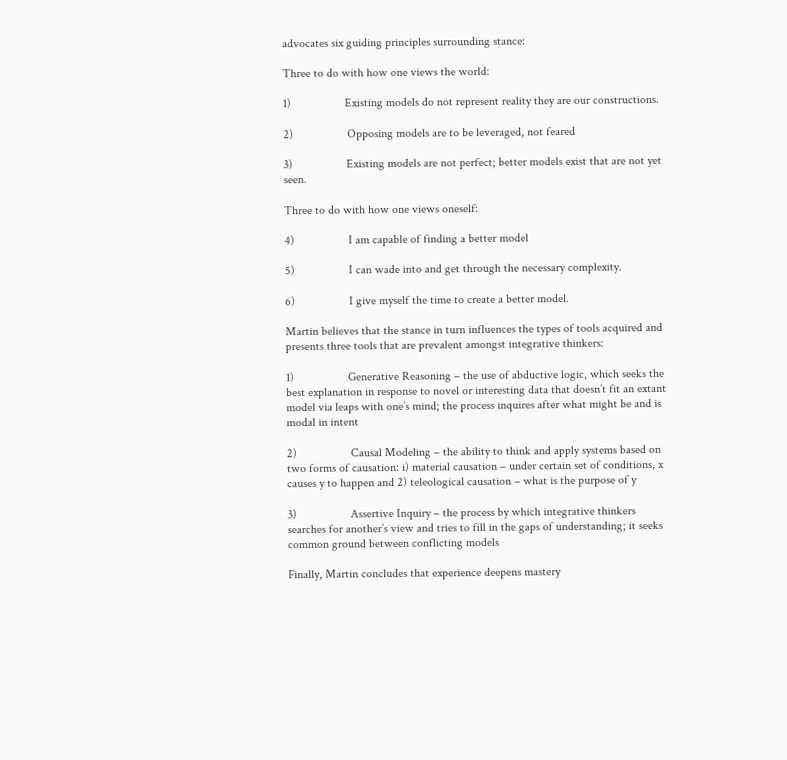advocates six guiding principles surrounding stance:

Three to do with how one views the world:

1)                  Existing models do not represent reality they are our constructions.

2)                  Opposing models are to be leveraged, not feared

3)                  Existing models are not perfect; better models exist that are not yet seen.

Three to do with how one views oneself:

4)                  I am capable of finding a better model

5)                  I can wade into and get through the necessary complexity.

6)                  I give myself the time to create a better model.

Martin believes that the stance in turn influences the types of tools acquired and presents three tools that are prevalent amongst integrative thinkers:

1)                  Generative Reasoning – the use of abductive logic, which seeks the best explanation in response to novel or interesting data that doesn’t fit an extant model via leaps with one’s mind; the process inquires after what might be and is modal in intent

2)                  Causal Modeling – the ability to think and apply systems based on two forms of causation: i) material causation – under certain set of conditions, x causes y to happen and 2) teleological causation – what is the purpose of y

3)                  Assertive Inquiry – the process by which integrative thinkers searches for another’s view and tries to fill in the gaps of understanding; it seeks common ground between conflicting models

Finally, Martin concludes that experience deepens mastery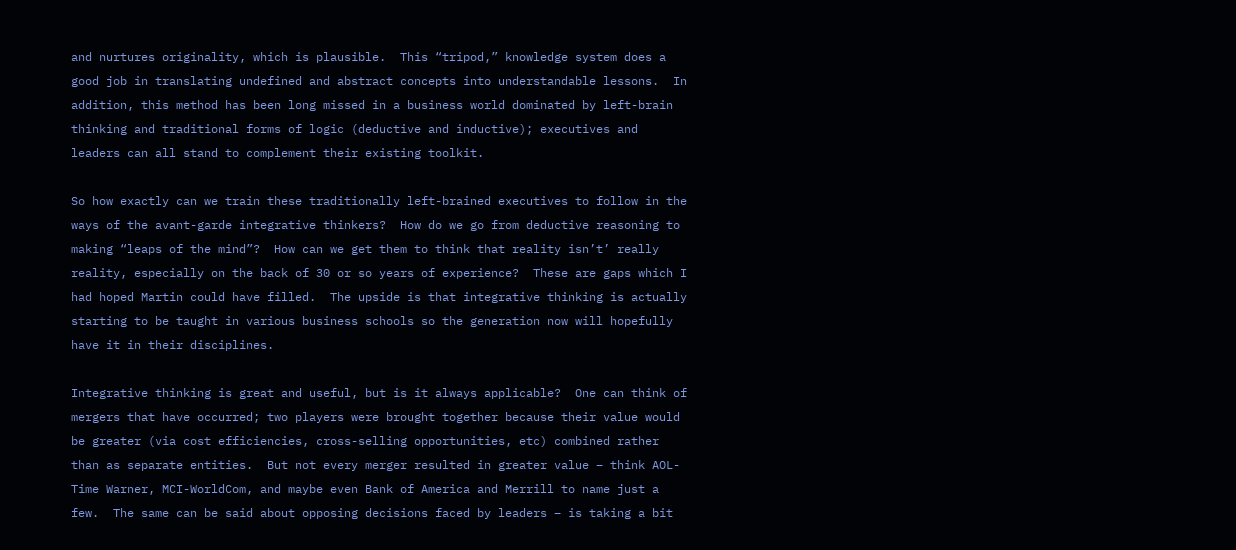and nurtures originality, which is plausible.  This “tripod,” knowledge system does a good job in translating undefined and abstract concepts into understandable lessons.  In addition, this method has been long missed in a business world dominated by left-brain thinking and traditional forms of logic (deductive and inductive); executives and leaders can all stand to complement their existing toolkit.

So how exactly can we train these traditionally left-brained executives to follow in the ways of the avant-garde integrative thinkers?  How do we go from deductive reasoning to making “leaps of the mind”?  How can we get them to think that reality isn’t’ really reality, especially on the back of 30 or so years of experience?  These are gaps which I had hoped Martin could have filled.  The upside is that integrative thinking is actually starting to be taught in various business schools so the generation now will hopefully have it in their disciplines.

Integrative thinking is great and useful, but is it always applicable?  One can think of mergers that have occurred; two players were brought together because their value would be greater (via cost efficiencies, cross-selling opportunities, etc) combined rather than as separate entities.  But not every merger resulted in greater value – think AOL-Time Warner, MCI-WorldCom, and maybe even Bank of America and Merrill to name just a few.  The same can be said about opposing decisions faced by leaders – is taking a bit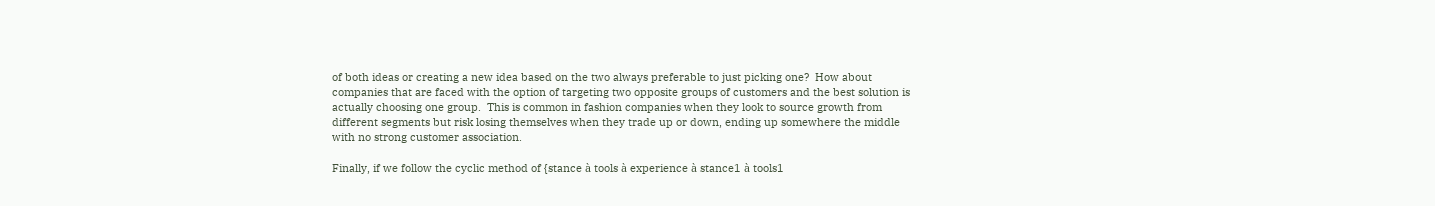of both ideas or creating a new idea based on the two always preferable to just picking one?  How about companies that are faced with the option of targeting two opposite groups of customers and the best solution is actually choosing one group.  This is common in fashion companies when they look to source growth from different segments but risk losing themselves when they trade up or down, ending up somewhere the middle with no strong customer association.

Finally, if we follow the cyclic method of {stance à tools à experience à stance1 à tools1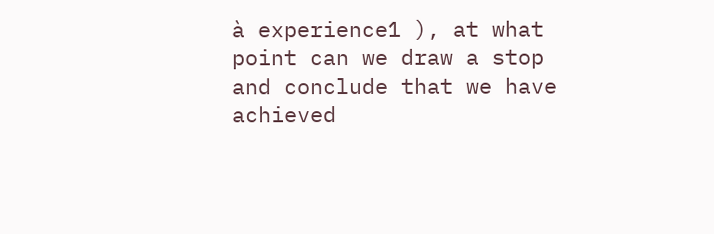à experience1 ), at what point can we draw a stop and conclude that we have achieved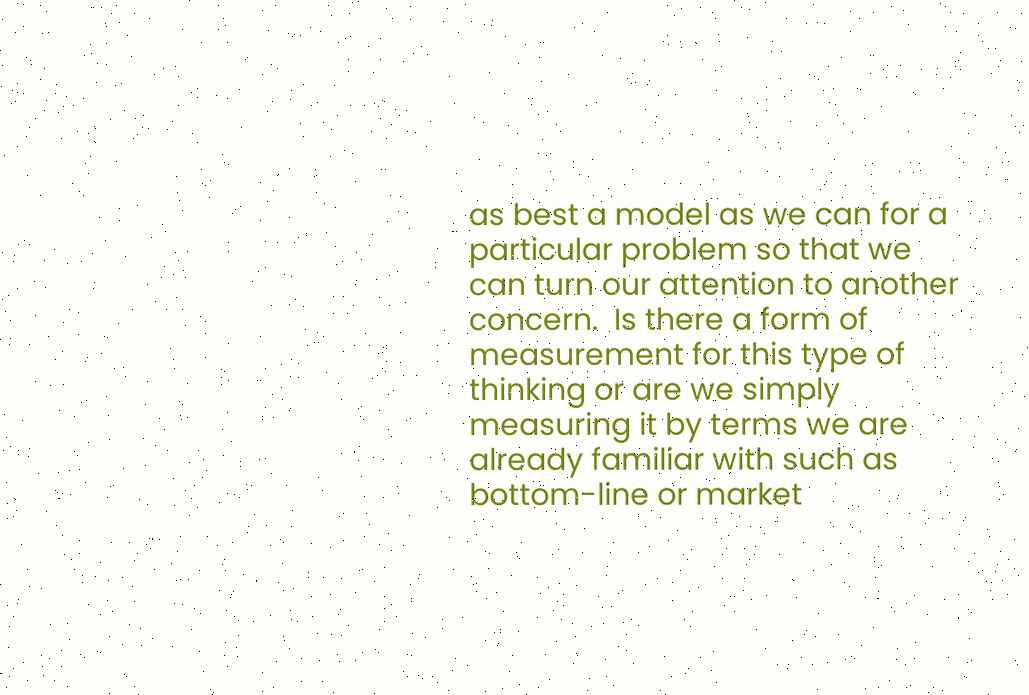as best a model as we can for a particular problem so that we can turn our attention to another concern.  Is there a form of measurement for this type of thinking or are we simply measuring it by terms we are already familiar with such as bottom-line or market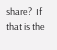share?  If that is the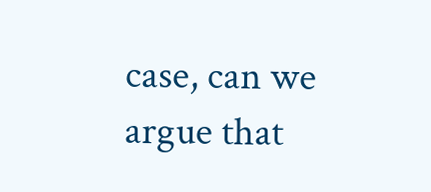case, can we argue that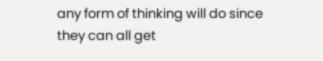any form of thinking will do since they can all get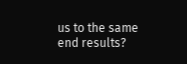us to the same end results?